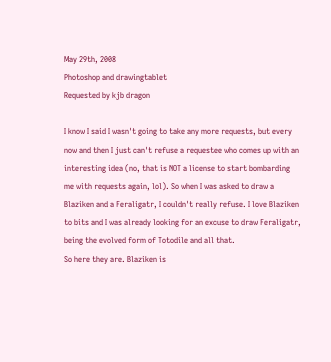May 29th, 2008
Photoshop and drawingtablet
Requested by kjb dragon

I know I said I wasn't going to take any more requests, but every now and then I just can't refuse a requestee who comes up with an interesting idea (no, that is NOT a license to start bombarding me with requests again, lol). So when I was asked to draw a Blaziken and a Feraligatr, I couldn't really refuse. I love Blaziken to bits and I was already looking for an excuse to draw Feraligatr, being the evolved form of Totodile and all that.
So here they are. Blaziken is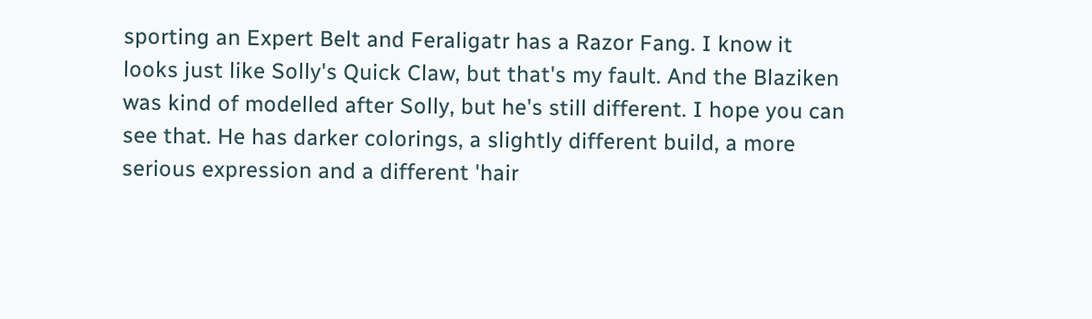sporting an Expert Belt and Feraligatr has a Razor Fang. I know it looks just like Solly's Quick Claw, but that's my fault. And the Blaziken was kind of modelled after Solly, but he's still different. I hope you can see that. He has darker colorings, a slightly different build, a more serious expression and a different 'hair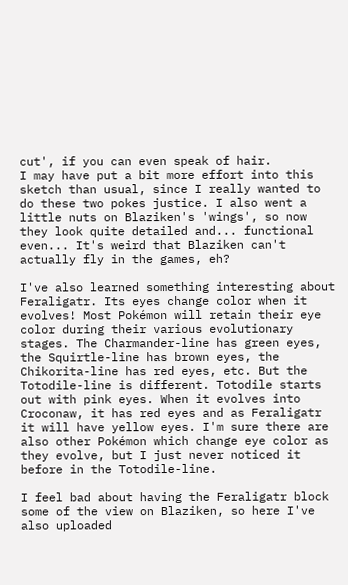cut', if you can even speak of hair.
I may have put a bit more effort into this sketch than usual, since I really wanted to do these two pokes justice. I also went a little nuts on Blaziken's 'wings', so now they look quite detailed and... functional even... It's weird that Blaziken can't actually fly in the games, eh?

I've also learned something interesting about Feraligatr. Its eyes change color when it evolves! Most Pokémon will retain their eye color during their various evolutionary stages. The Charmander-line has green eyes, the Squirtle-line has brown eyes, the Chikorita-line has red eyes, etc. But the Totodile-line is different. Totodile starts out with pink eyes. When it evolves into Croconaw, it has red eyes and as Feraligatr it will have yellow eyes. I'm sure there are also other Pokémon which change eye color as they evolve, but I just never noticed it before in the Totodile-line.

I feel bad about having the Feraligatr block some of the view on Blaziken, so here I've also uploaded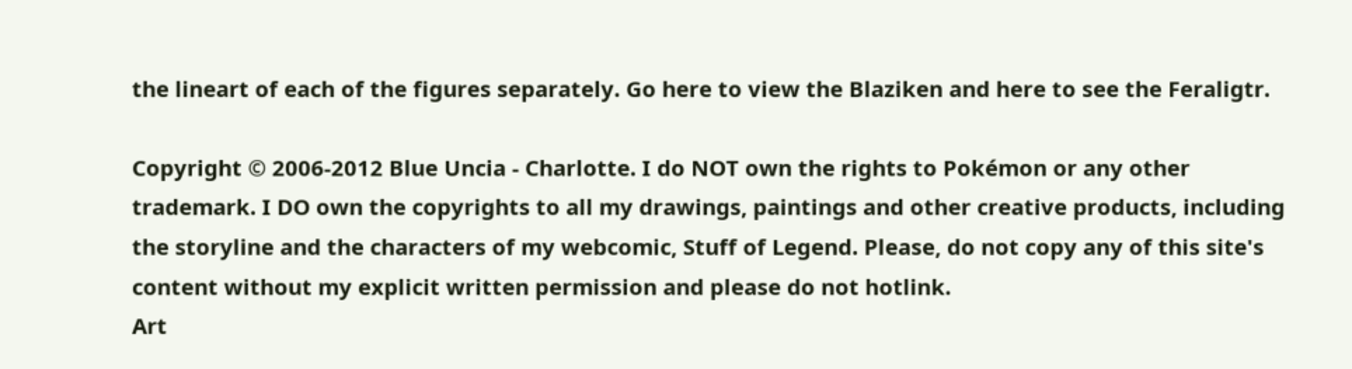the lineart of each of the figures separately. Go here to view the Blaziken and here to see the Feraligtr.

Copyright © 2006-2012 Blue Uncia - Charlotte. I do NOT own the rights to Pokémon or any other trademark. I DO own the copyrights to all my drawings, paintings and other creative products, including the storyline and the characters of my webcomic, Stuff of Legend. Please, do not copy any of this site's content without my explicit written permission and please do not hotlink.
Art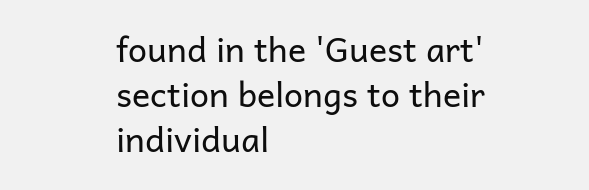found in the 'Guest art' section belongs to their individual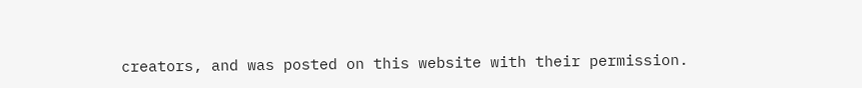creators, and was posted on this website with their permission.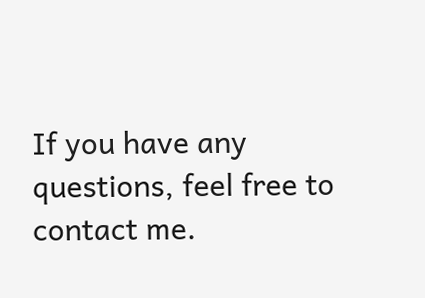If you have any questions, feel free to contact me.